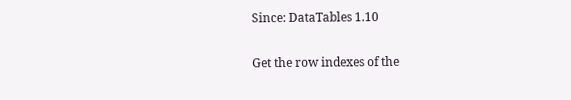Since: DataTables 1.10

Get the row indexes of the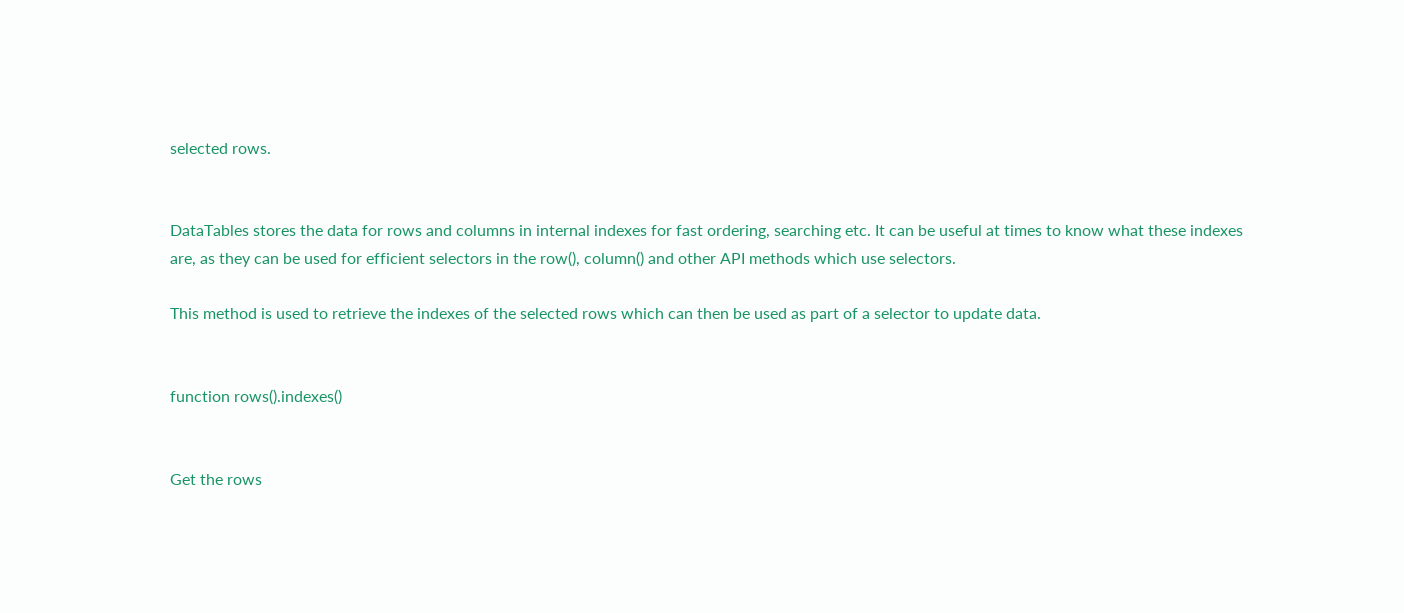selected rows.


DataTables stores the data for rows and columns in internal indexes for fast ordering, searching etc. It can be useful at times to know what these indexes are, as they can be used for efficient selectors in the row(), column() and other API methods which use selectors.

This method is used to retrieve the indexes of the selected rows which can then be used as part of a selector to update data.


function rows().indexes()


Get the rows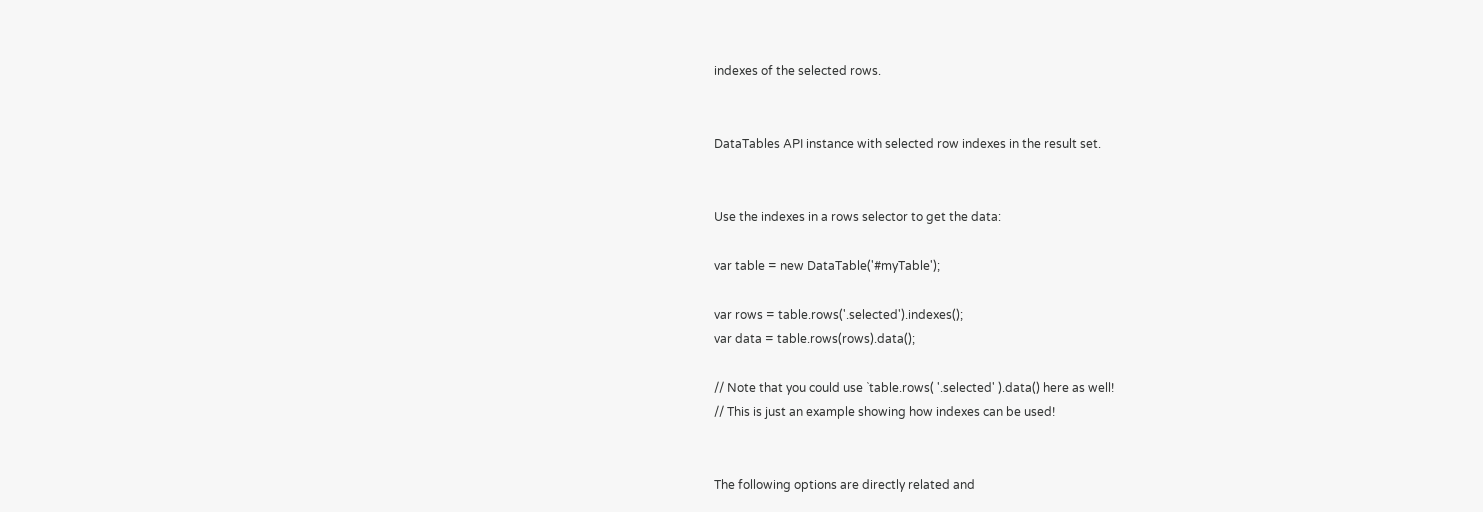indexes of the selected rows.


DataTables API instance with selected row indexes in the result set.


Use the indexes in a rows selector to get the data:

var table = new DataTable('#myTable');

var rows = table.rows('.selected').indexes();
var data = table.rows(rows).data();

// Note that you could use `table.rows( '.selected' ).data() here as well!
// This is just an example showing how indexes can be used!


The following options are directly related and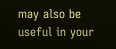may also be useful in your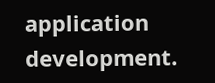application development.